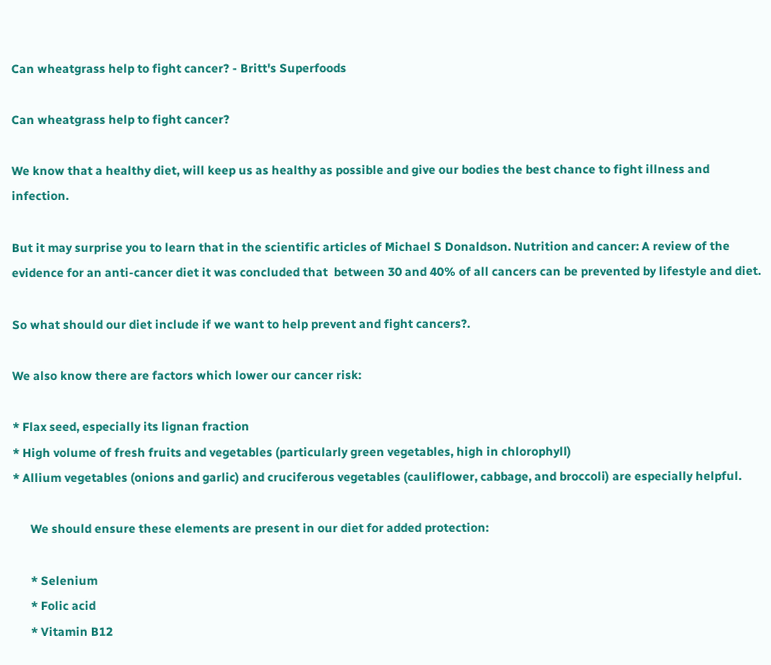Can wheatgrass help to fight cancer? - Britt's Superfoods

Can wheatgrass help to fight cancer?

We know that a healthy diet, will keep us as healthy as possible and give our bodies the best chance to fight illness and infection.

But it may surprise you to learn that in the scientific articles of Michael S Donaldson. Nutrition and cancer: A review of the evidence for an anti-cancer diet it was concluded that  between 30 and 40% of all cancers can be prevented by lifestyle and diet.

So what should our diet include if we want to help prevent and fight cancers?.

We also know there are factors which lower our cancer risk:

* Flax seed, especially its lignan fraction
* High volume of fresh fruits and vegetables (particularly green vegetables, high in chlorophyll)
* Allium vegetables (onions and garlic) and cruciferous vegetables (cauliflower, cabbage, and broccoli) are especially helpful.

      We should ensure these elements are present in our diet for added protection:

      * Selenium
      * Folic acid
      * Vitamin B12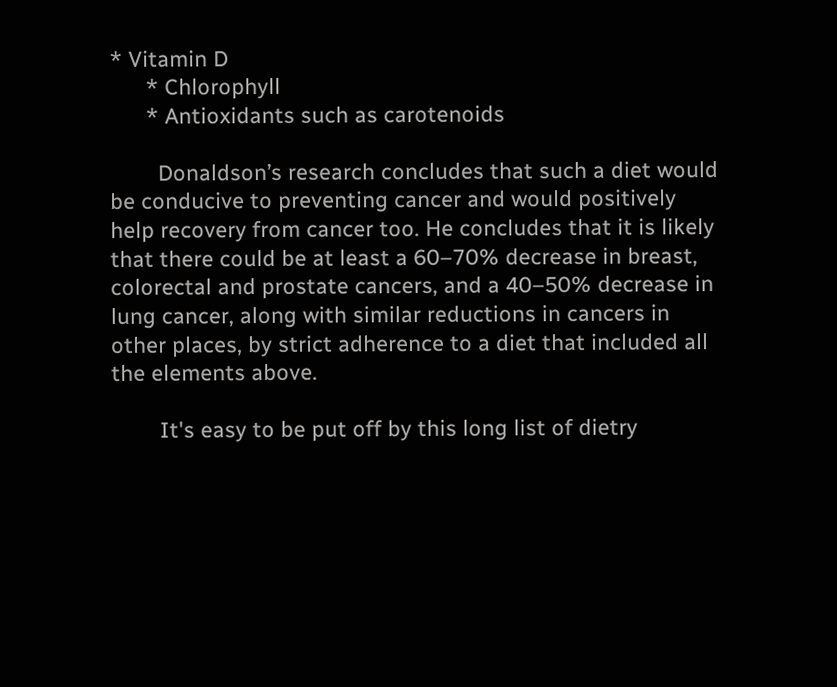* Vitamin D
      * Chlorophyll
      * Antioxidants such as carotenoids

        Donaldson’s research concludes that such a diet would be conducive to preventing cancer and would positively help recovery from cancer too. He concludes that it is likely that there could be at least a 60–70% decrease in breast, colorectal and prostate cancers, and a 40–50% decrease in lung cancer, along with similar reductions in cancers in other places, by strict adherence to a diet that included all the elements above.

        It's easy to be put off by this long list of dietry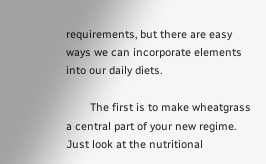requirements, but there are easy ways we can incorporate elements into our daily diets.

        The first is to make wheatgrass a central part of your new regime. Just look at the nutritional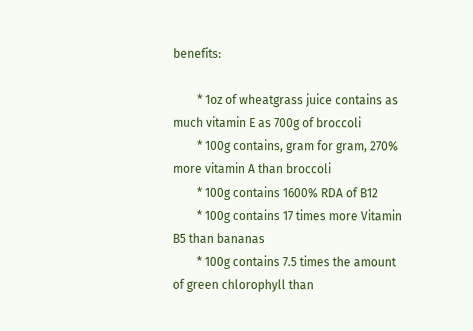benefits:

        * 1oz of wheatgrass juice contains as much vitamin E as 700g of broccoli
        * 100g contains, gram for gram, 270% more vitamin A than broccoli
        * 100g contains 1600% RDA of B12
        * 100g contains 17 times more Vitamin B5 than bananas
        * 100g contains 7.5 times the amount of green chlorophyll than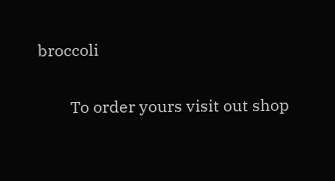broccoli

        To order yours visit out shop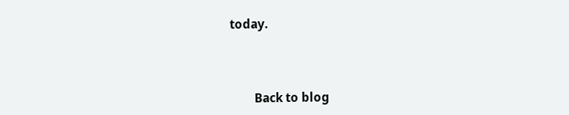today.



        Back to blog